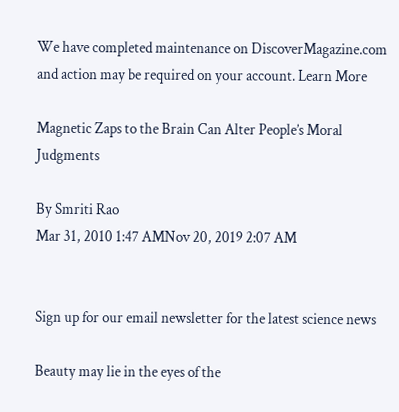We have completed maintenance on DiscoverMagazine.com and action may be required on your account. Learn More

Magnetic Zaps to the Brain Can Alter People’s Moral Judgments

By Smriti Rao
Mar 31, 2010 1:47 AMNov 20, 2019 2:07 AM


Sign up for our email newsletter for the latest science news

Beauty may lie in the eyes of the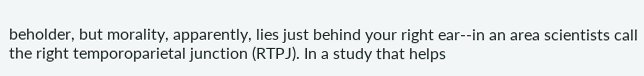beholder, but morality, apparently, lies just behind your right ear--in an area scientists call the right temporoparietal junction (RTPJ). In a study that helps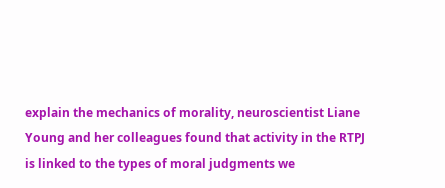explain the mechanics of morality, neuroscientist Liane Young and her colleagues found that activity in the RTPJ is linked to the types of moral judgments we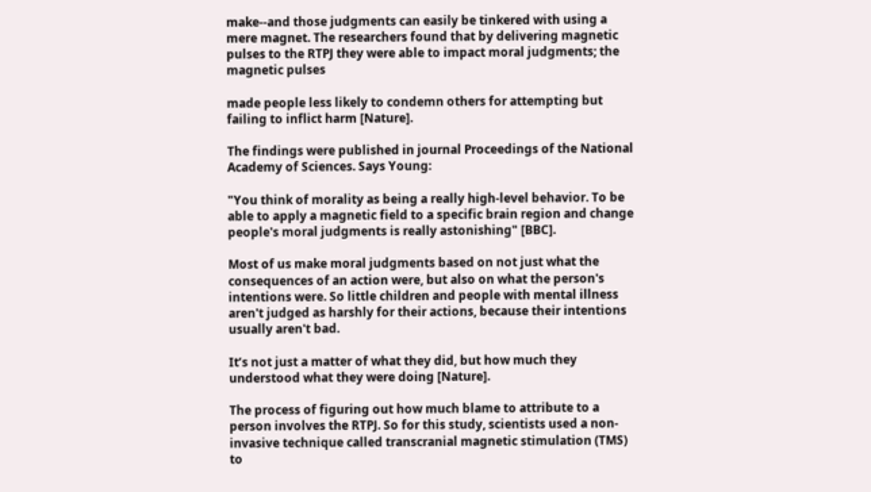make--and those judgments can easily be tinkered with using a mere magnet. The researchers found that by delivering magnetic pulses to the RTPJ they were able to impact moral judgments; the magnetic pulses

made people less likely to condemn others for attempting but failing to inflict harm [Nature].

The findings were published in journal Proceedings of the National Academy of Sciences. Says Young:

"You think of morality as being a really high-level behavior. To be able to apply a magnetic field to a specific brain region and change people's moral judgments is really astonishing" [BBC].

Most of us make moral judgments based on not just what the consequences of an action were, but also on what the person's intentions were. So little children and people with mental illness aren't judged as harshly for their actions, because their intentions usually aren't bad.

It’s not just a matter of what they did, but how much they understood what they were doing [Nature].

The process of figuring out how much blame to attribute to a person involves the RTPJ. So for this study, scientists used a non-invasive technique called transcranial magnetic stimulation (TMS) to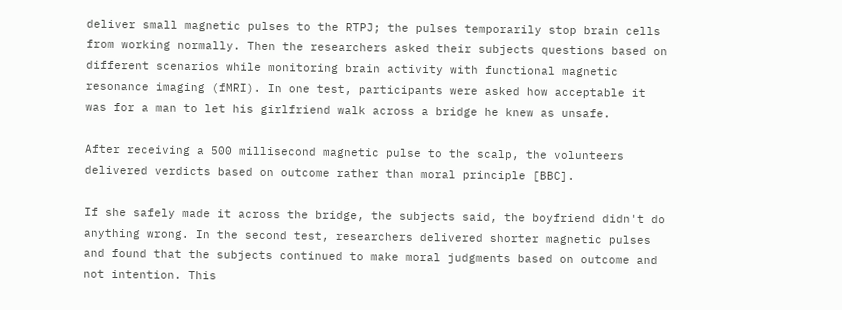deliver small magnetic pulses to the RTPJ; the pulses temporarily stop brain cells from working normally. Then the researchers asked their subjects questions based on different scenarios while monitoring brain activity with functional magnetic resonance imaging (fMRI). In one test, participants were asked how acceptable it was for a man to let his girlfriend walk across a bridge he knew as unsafe.

After receiving a 500 millisecond magnetic pulse to the scalp, the volunteers delivered verdicts based on outcome rather than moral principle [BBC].

If she safely made it across the bridge, the subjects said, the boyfriend didn't do anything wrong. In the second test, researchers delivered shorter magnetic pulses and found that the subjects continued to make moral judgments based on outcome and not intention. This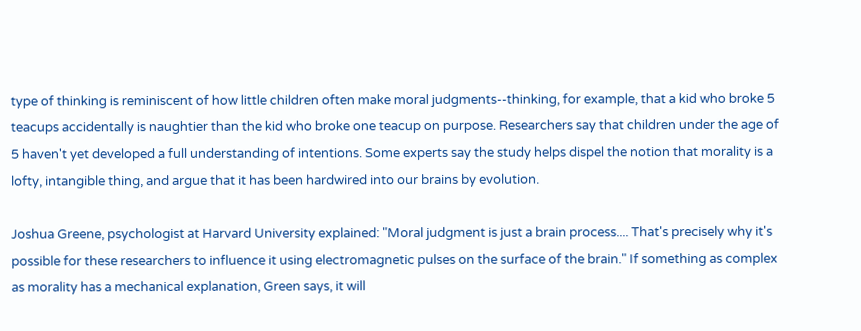type of thinking is reminiscent of how little children often make moral judgments--thinking, for example, that a kid who broke 5 teacups accidentally is naughtier than the kid who broke one teacup on purpose. Researchers say that children under the age of 5 haven't yet developed a full understanding of intentions. Some experts say the study helps dispel the notion that morality is a lofty, intangible thing, and argue that it has been hardwired into our brains by evolution.

Joshua Greene, psychologist at Harvard University explained: "Moral judgment is just a brain process.... That's precisely why it's possible for these researchers to influence it using electromagnetic pulses on the surface of the brain." If something as complex as morality has a mechanical explanation, Green says, it will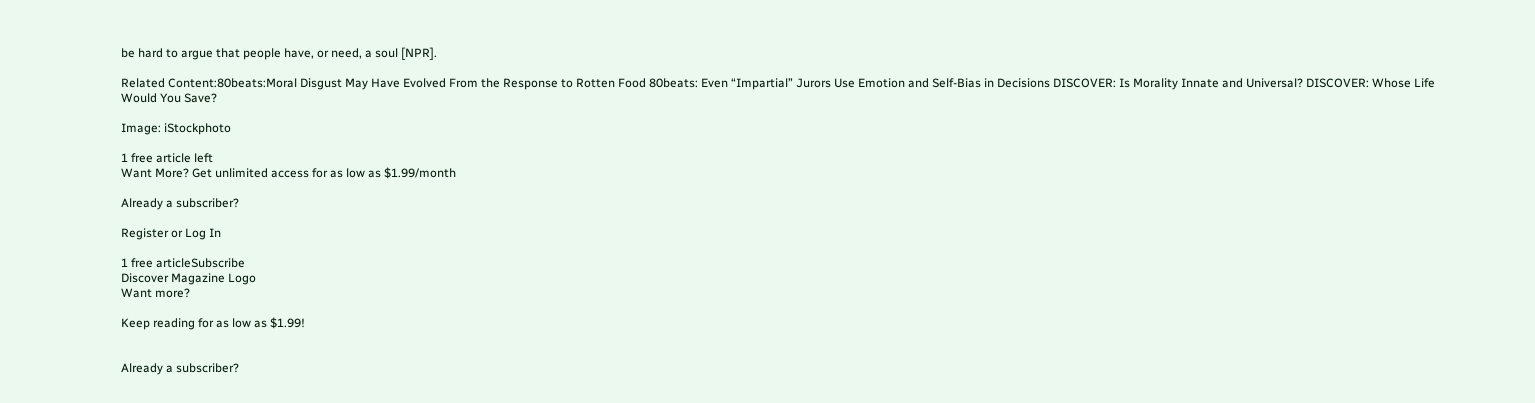be hard to argue that people have, or need, a soul [NPR].

Related Content:80beats:Moral Disgust May Have Evolved From the Response to Rotten Food 80beats: Even “Impartial” Jurors Use Emotion and Self-Bias in Decisions DISCOVER: Is Morality Innate and Universal? DISCOVER: Whose Life Would You Save?

Image: iStockphoto

1 free article left
Want More? Get unlimited access for as low as $1.99/month

Already a subscriber?

Register or Log In

1 free articleSubscribe
Discover Magazine Logo
Want more?

Keep reading for as low as $1.99!


Already a subscriber?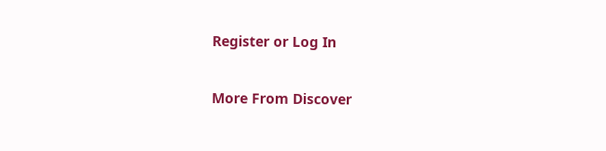Register or Log In

More From Discover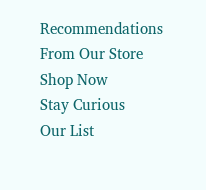Recommendations From Our Store
Shop Now
Stay Curious
Our List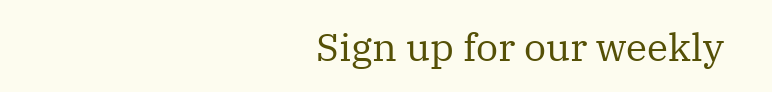Sign up for our weekly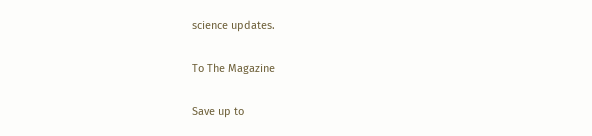science updates.

To The Magazine

Save up to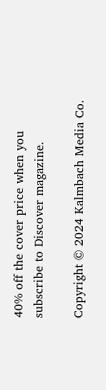40% off the cover price when you subscribe to Discover magazine.

Copyright © 2024 Kalmbach Media Co.